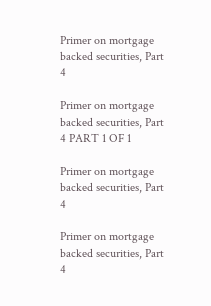Primer on mortgage backed securities, Part 4

Primer on mortgage backed securities, Part 4 PART 1 OF 1

Primer on mortgage backed securities, Part 4

Primer on mortgage backed securities, Part 4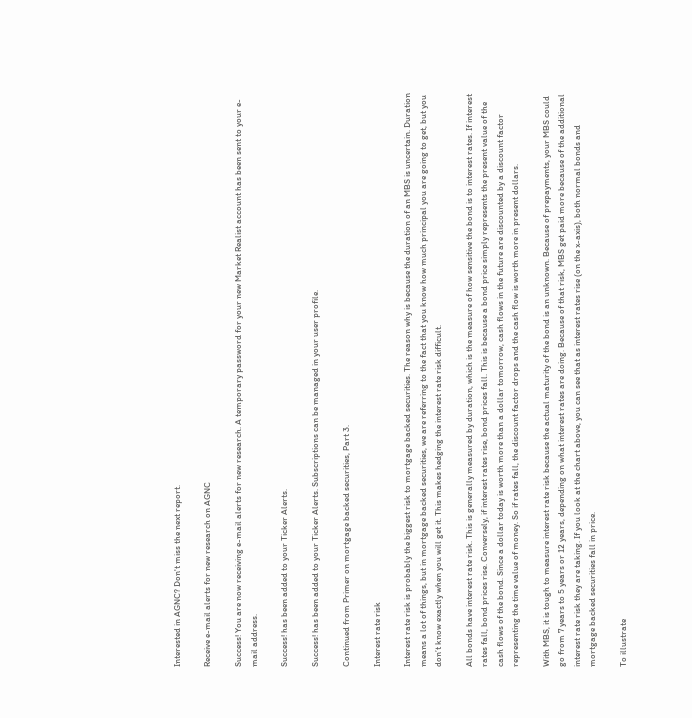Interested in AGNC? Don't miss the next report.

Receive e-mail alerts for new research on AGNC

Success! You are now receiving e-mail alerts for new research. A temporary password for your new Market Realist account has been sent to your e-mail address.

Success! has been added to your Ticker Alerts.

Success! has been added to your Ticker Alerts. Subscriptions can be managed in your user profile.

Continued from Primer on mortgage backed securities, Part 3.

Interest rate risk

Interest rate risk is probably the biggest risk to mortgage backed securities. The reason why is because the duration of an MBS is uncertain. Duration means a lot of things, but in mortgage backed securities, we are referring to the fact that you know how much principal you are going to get, but you don’t know exactly when you will get it. This makes hedging the interest rate risk difficult.

All bonds have interest rate risk. This is generally measured by duration, which is the measure of how sensitive the bond is to interest rates. If interest rates fall, bond prices rise. Conversely, if interest rates rise, bond prices fall. This is because a bond price simply represents the present value of the cash flows of the bond. Since a dollar today is worth more than a dollar tomorrow, cash flows in the future are discounted by a discount factor representing the time value of money. So if rates fall, the discount factor drops and the cash flow is worth more in present dollars.

With MBS, it is tough to measure interest rate risk because the actual maturity of the bond is an unknown. Because of prepayments, your MBS could go from 7 years to 5 years or 12 years, depending on what interest rates are doing. Because of that risk, MBS get paid more because of the additional interest rate risk they are taking. If you look at the chart above, you can see that as interest rates rise (on the x-axis), both normal bonds and mortgage backed securities fall in price.

To illustrate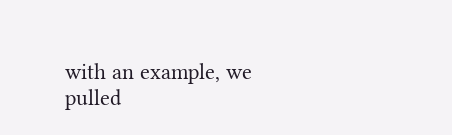with an example, we pulled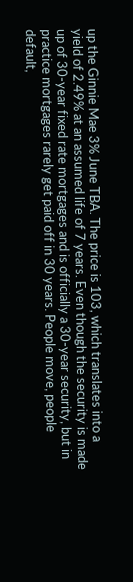up the Ginnie Mae 3% June TBA. The price is 103, which translates into a yield of 2.49% at an assumed life of 7 years. Even though the security is made up of 30-year fixed rate mortgages and is officially a 30-year security, but in practice mortgages rarely get paid off in 30 years. People move, people default,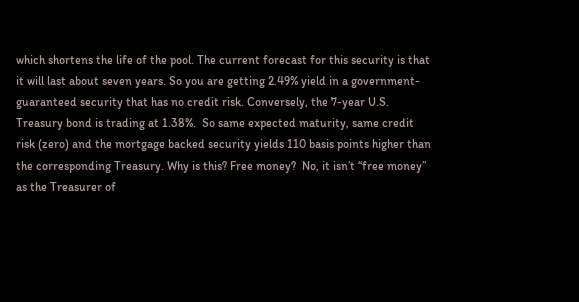which shortens the life of the pool. The current forecast for this security is that it will last about seven years. So you are getting 2.49% yield in a government-guaranteed security that has no credit risk. Conversely, the 7-year U.S. Treasury bond is trading at 1.38%.  So same expected maturity, same credit risk (zero) and the mortgage backed security yields 110 basis points higher than the corresponding Treasury. Why is this? Free money?  No, it isn’t “free money” as the Treasurer of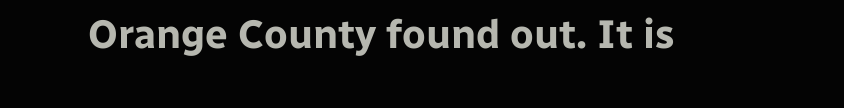Orange County found out. It is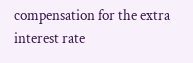compensation for the extra interest rate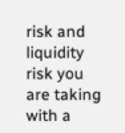risk and liquidity risk you are taking with a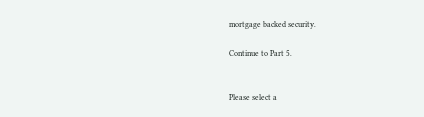mortgage backed security.

Continue to Part 5.


Please select a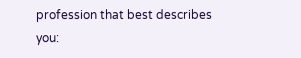profession that best describes you: